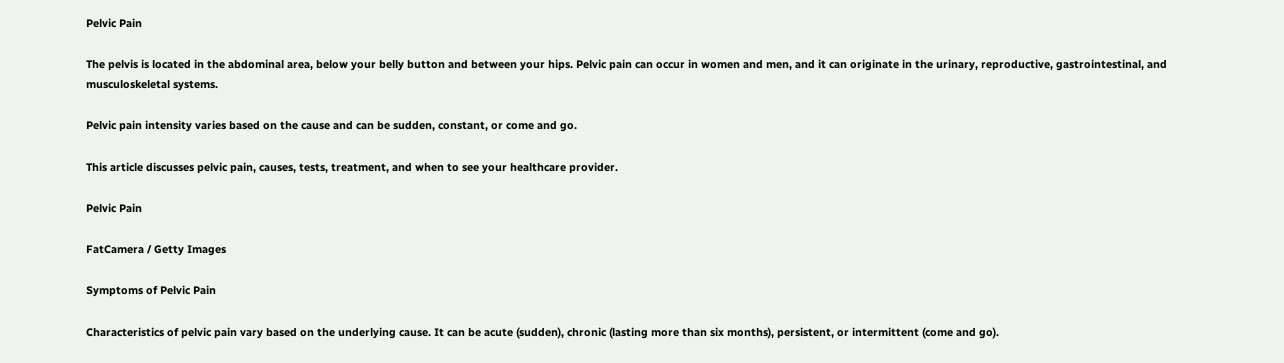Pelvic Pain

The pelvis is located in the abdominal area, below your belly button and between your hips. Pelvic pain can occur in women and men, and it can originate in the urinary, reproductive, gastrointestinal, and musculoskeletal systems.

Pelvic pain intensity varies based on the cause and can be sudden, constant, or come and go.

This article discusses pelvic pain, causes, tests, treatment, and when to see your healthcare provider.

Pelvic Pain

FatCamera / Getty Images

Symptoms of Pelvic Pain

Characteristics of pelvic pain vary based on the underlying cause. It can be acute (sudden), chronic (lasting more than six months), persistent, or intermittent (come and go).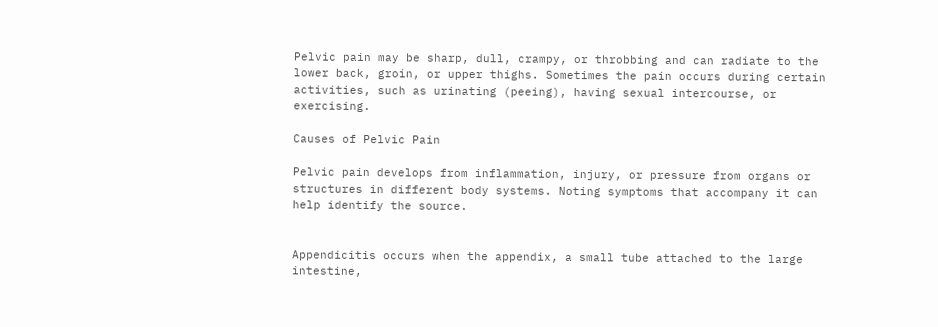Pelvic pain may be sharp, dull, crampy, or throbbing and can radiate to the lower back, groin, or upper thighs. Sometimes the pain occurs during certain activities, such as urinating (peeing), having sexual intercourse, or exercising.

Causes of Pelvic Pain

Pelvic pain develops from inflammation, injury, or pressure from organs or structures in different body systems. Noting symptoms that accompany it can help identify the source.


Appendicitis occurs when the appendix, a small tube attached to the large intestine,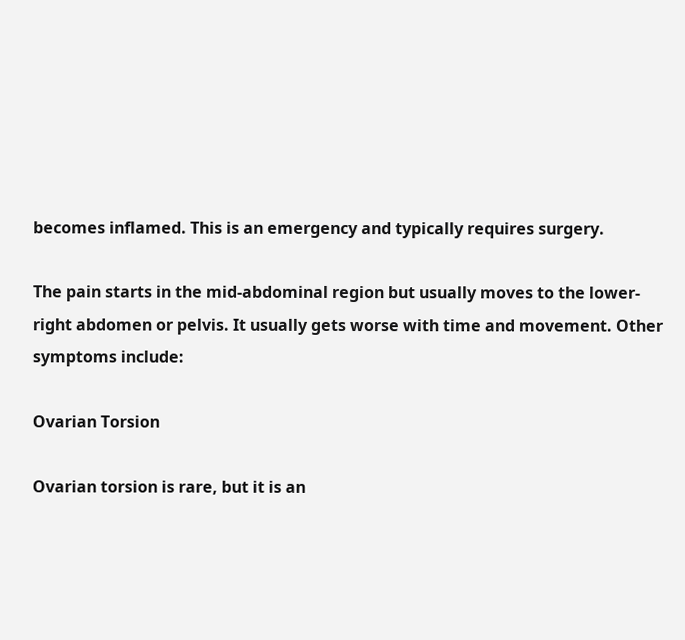becomes inflamed. This is an emergency and typically requires surgery.

The pain starts in the mid-abdominal region but usually moves to the lower-right abdomen or pelvis. It usually gets worse with time and movement. Other symptoms include:

Ovarian Torsion

Ovarian torsion is rare, but it is an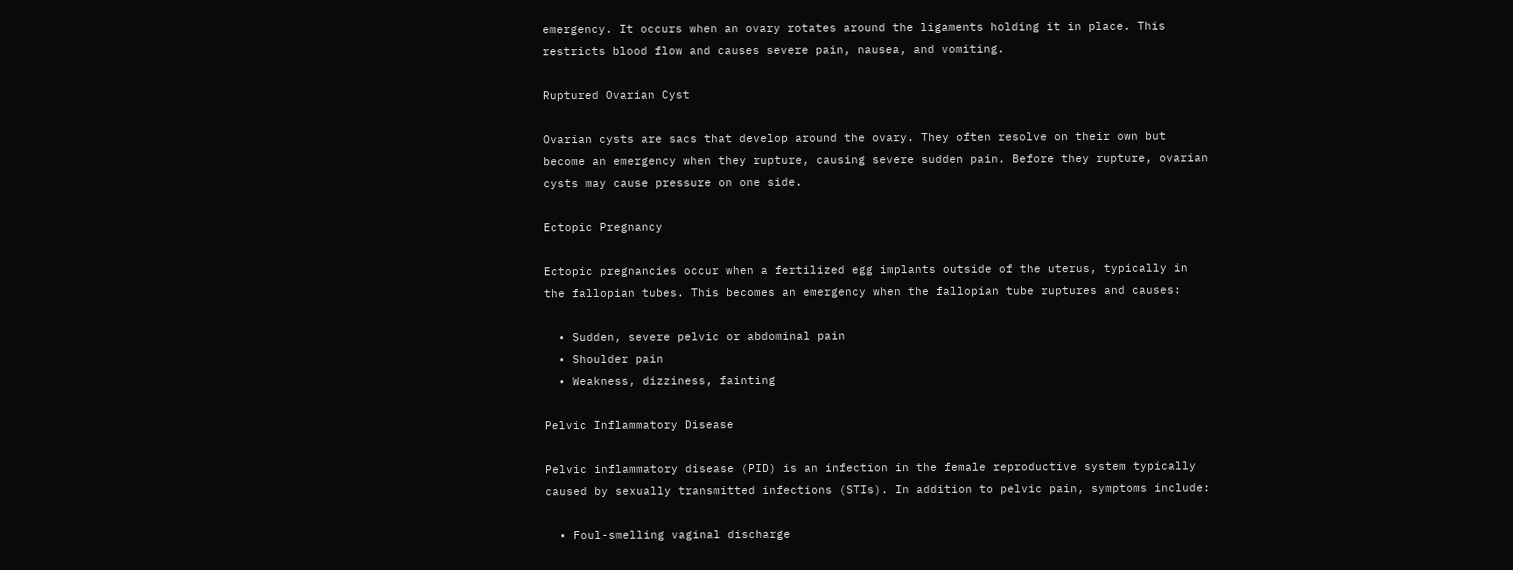emergency. It occurs when an ovary rotates around the ligaments holding it in place. This restricts blood flow and causes severe pain, nausea, and vomiting.

Ruptured Ovarian Cyst

Ovarian cysts are sacs that develop around the ovary. They often resolve on their own but become an emergency when they rupture, causing severe sudden pain. Before they rupture, ovarian cysts may cause pressure on one side.

Ectopic Pregnancy

Ectopic pregnancies occur when a fertilized egg implants outside of the uterus, typically in the fallopian tubes. This becomes an emergency when the fallopian tube ruptures and causes:

  • Sudden, severe pelvic or abdominal pain
  • Shoulder pain
  • Weakness, dizziness, fainting

Pelvic Inflammatory Disease

Pelvic inflammatory disease (PID) is an infection in the female reproductive system typically caused by sexually transmitted infections (STIs). In addition to pelvic pain, symptoms include:

  • Foul-smelling vaginal discharge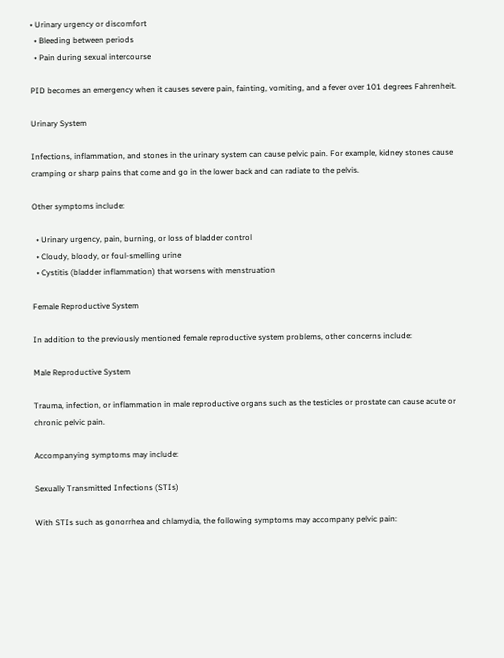• Urinary urgency or discomfort
  • Bleeding between periods
  • Pain during sexual intercourse

PID becomes an emergency when it causes severe pain, fainting, vomiting, and a fever over 101 degrees Fahrenheit.

Urinary System

Infections, inflammation, and stones in the urinary system can cause pelvic pain. For example, kidney stones cause cramping or sharp pains that come and go in the lower back and can radiate to the pelvis.

Other symptoms include:

  • Urinary urgency, pain, burning, or loss of bladder control
  • Cloudy, bloody, or foul-smelling urine
  • Cystitis (bladder inflammation) that worsens with menstruation

Female Reproductive System

In addition to the previously mentioned female reproductive system problems, other concerns include:

Male Reproductive System

Trauma, infection, or inflammation in male reproductive organs such as the testicles or prostate can cause acute or chronic pelvic pain.

Accompanying symptoms may include:

Sexually Transmitted Infections (STIs)

With STIs such as gonorrhea and chlamydia, the following symptoms may accompany pelvic pain: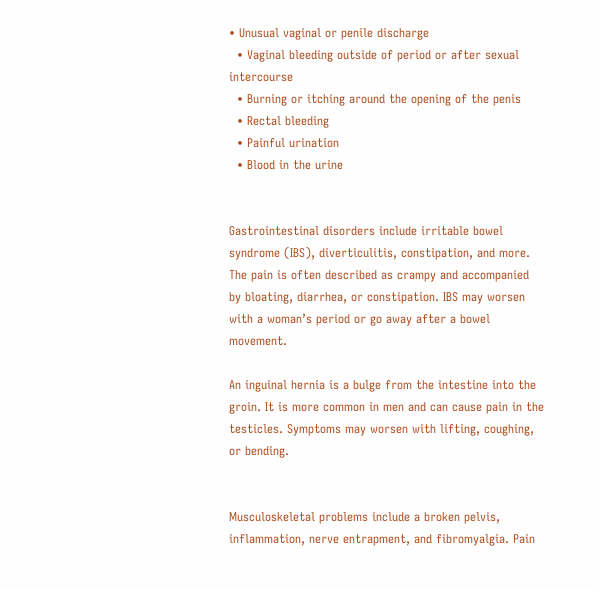• Unusual vaginal or penile discharge
  • Vaginal bleeding outside of period or after sexual intercourse
  • Burning or itching around the opening of the penis
  • Rectal bleeding
  • Painful urination
  • Blood in the urine


Gastrointestinal disorders include irritable bowel syndrome (IBS), diverticulitis, constipation, and more. The pain is often described as crampy and accompanied by bloating, diarrhea, or constipation. IBS may worsen with a woman’s period or go away after a bowel movement.

An inguinal hernia is a bulge from the intestine into the groin. It is more common in men and can cause pain in the testicles. Symptoms may worsen with lifting, coughing, or bending.


Musculoskeletal problems include a broken pelvis, inflammation, nerve entrapment, and fibromyalgia. Pain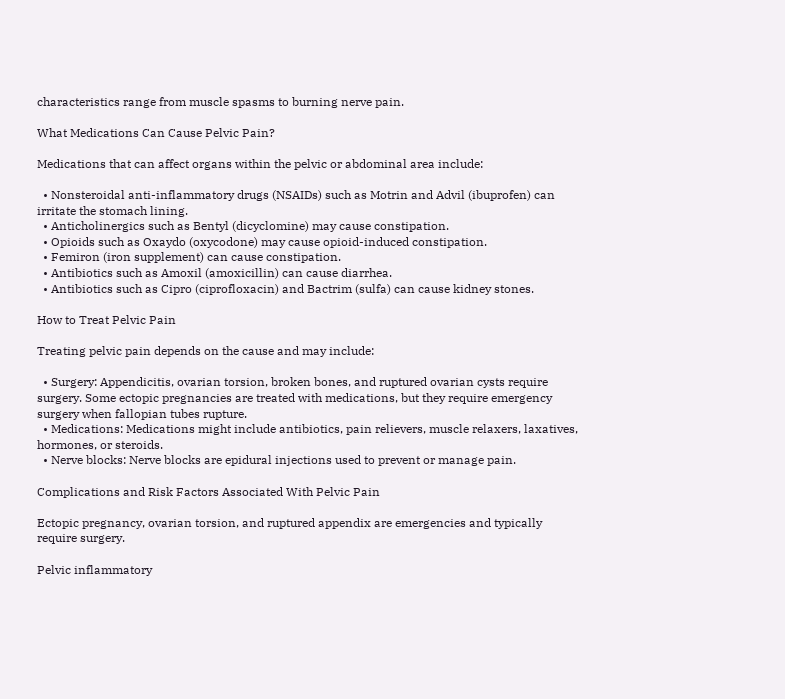characteristics range from muscle spasms to burning nerve pain.

What Medications Can Cause Pelvic Pain?

Medications that can affect organs within the pelvic or abdominal area include:

  • Nonsteroidal anti-inflammatory drugs (NSAIDs) such as Motrin and Advil (ibuprofen) can irritate the stomach lining.
  • Anticholinergics such as Bentyl (dicyclomine) may cause constipation.
  • Opioids such as Oxaydo (oxycodone) may cause opioid-induced constipation.
  • Femiron (iron supplement) can cause constipation.
  • Antibiotics such as Amoxil (amoxicillin) can cause diarrhea.
  • Antibiotics such as Cipro (ciprofloxacin) and Bactrim (sulfa) can cause kidney stones.

How to Treat Pelvic Pain

Treating pelvic pain depends on the cause and may include:

  • Surgery: Appendicitis, ovarian torsion, broken bones, and ruptured ovarian cysts require surgery. Some ectopic pregnancies are treated with medications, but they require emergency surgery when fallopian tubes rupture.
  • Medications: Medications might include antibiotics, pain relievers, muscle relaxers, laxatives, hormones, or steroids.
  • Nerve blocks: Nerve blocks are epidural injections used to prevent or manage pain.

Complications and Risk Factors Associated With Pelvic Pain

Ectopic pregnancy, ovarian torsion, and ruptured appendix are emergencies and typically require surgery.

Pelvic inflammatory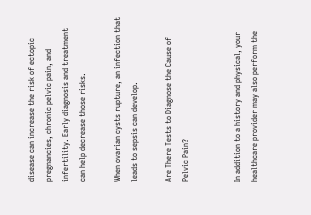disease can increase the risk of ectopic pregnancies, chronic pelvic pain, and infertility. Early diagnosis and treatment can help decrease those risks.

When ovarian cysts rupture, an infection that leads to sepsis can develop.

Are There Tests to Diagnose the Cause of Pelvic Pain?


In addition to a history and physical, your healthcare provider may also perform the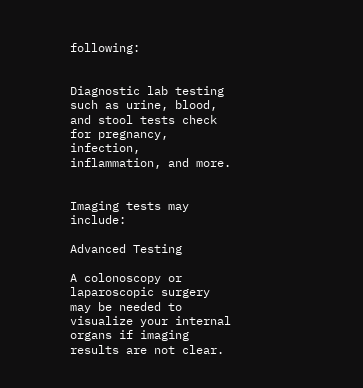following:


Diagnostic lab testing such as urine, blood, and stool tests check for pregnancy, infection, inflammation, and more.


Imaging tests may include:

Advanced Testing

A colonoscopy or laparoscopic surgery may be needed to visualize your internal organs if imaging results are not clear.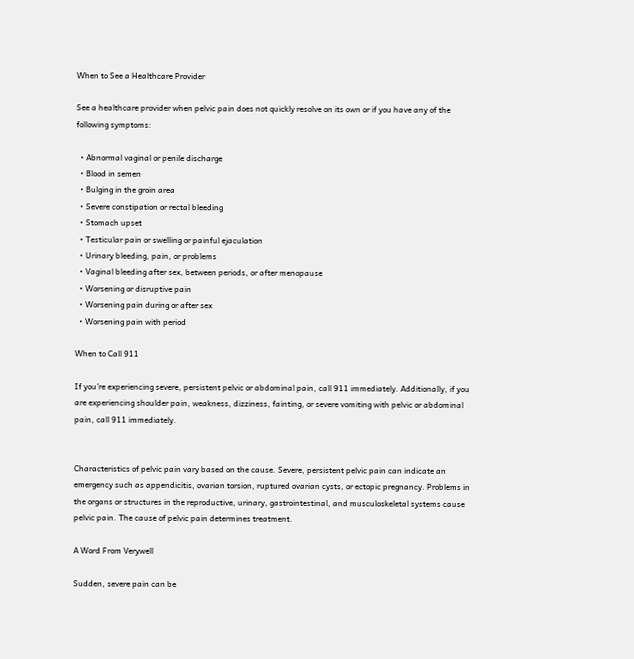When to See a Healthcare Provider

See a healthcare provider when pelvic pain does not quickly resolve on its own or if you have any of the following symptoms:

  • Abnormal vaginal or penile discharge
  • Blood in semen
  • Bulging in the groin area
  • Severe constipation or rectal bleeding
  • Stomach upset
  • Testicular pain or swelling or painful ejaculation
  • Urinary bleeding, pain, or problems
  • Vaginal bleeding after sex, between periods, or after menopause
  • Worsening or disruptive pain
  • Worsening pain during or after sex
  • Worsening pain with period

When to Call 911

If you’re experiencing severe, persistent pelvic or abdominal pain, call 911 immediately. Additionally, if you are experiencing shoulder pain, weakness, dizziness, fainting, or severe vomiting with pelvic or abdominal pain, call 911 immediately.


Characteristics of pelvic pain vary based on the cause. Severe, persistent pelvic pain can indicate an emergency such as appendicitis, ovarian torsion, ruptured ovarian cysts, or ectopic pregnancy. Problems in the organs or structures in the reproductive, urinary, gastrointestinal, and musculoskeletal systems cause pelvic pain. The cause of pelvic pain determines treatment.

A Word From Verywell

Sudden, severe pain can be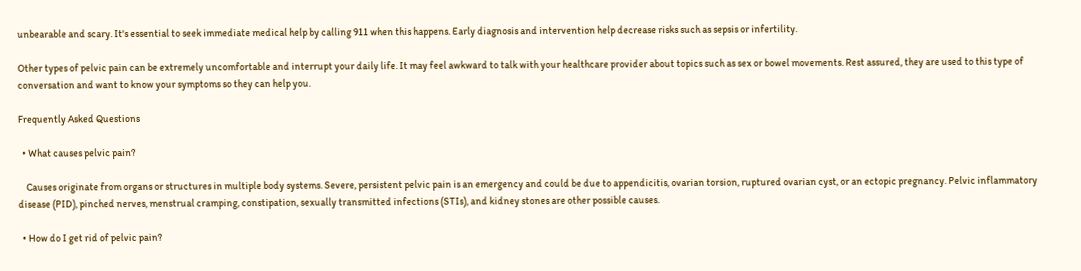unbearable and scary. It's essential to seek immediate medical help by calling 911 when this happens. Early diagnosis and intervention help decrease risks such as sepsis or infertility.

Other types of pelvic pain can be extremely uncomfortable and interrupt your daily life. It may feel awkward to talk with your healthcare provider about topics such as sex or bowel movements. Rest assured, they are used to this type of conversation and want to know your symptoms so they can help you.

Frequently Asked Questions

  • What causes pelvic pain?

    Causes originate from organs or structures in multiple body systems. Severe, persistent pelvic pain is an emergency and could be due to appendicitis, ovarian torsion, ruptured ovarian cyst, or an ectopic pregnancy. Pelvic inflammatory disease (PID), pinched nerves, menstrual cramping, constipation, sexually transmitted infections (STIs), and kidney stones are other possible causes.

  • How do I get rid of pelvic pain?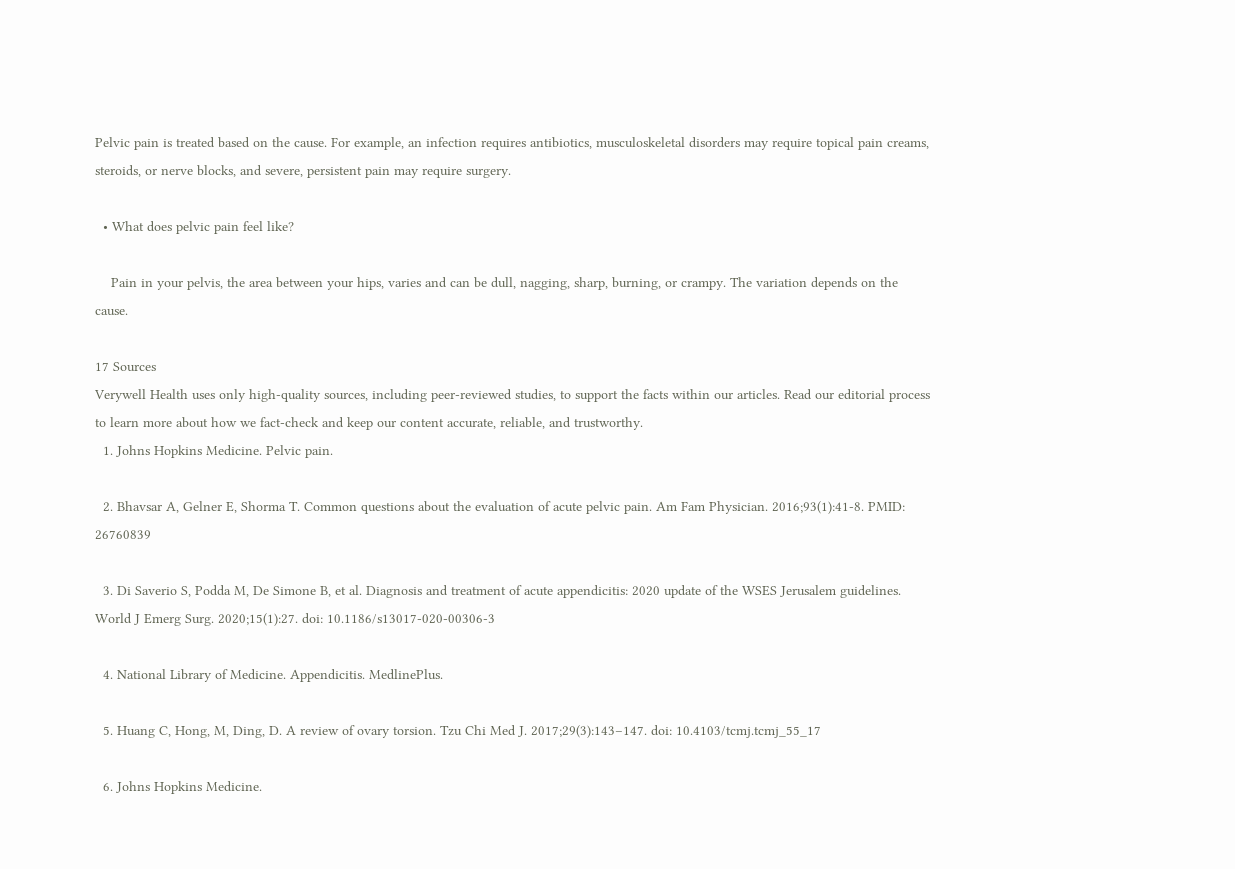Pelvic pain is treated based on the cause. For example, an infection requires antibiotics, musculoskeletal disorders may require topical pain creams, steroids, or nerve blocks, and severe, persistent pain may require surgery.

  • What does pelvic pain feel like?

    Pain in your pelvis, the area between your hips, varies and can be dull, nagging, sharp, burning, or crampy. The variation depends on the cause.

17 Sources
Verywell Health uses only high-quality sources, including peer-reviewed studies, to support the facts within our articles. Read our editorial process to learn more about how we fact-check and keep our content accurate, reliable, and trustworthy.
  1. Johns Hopkins Medicine. Pelvic pain.

  2. Bhavsar A, Gelner E, Shorma T. Common questions about the evaluation of acute pelvic pain. Am Fam Physician. 2016;93(1):41-8. PMID: 26760839

  3. Di Saverio S, Podda M, De Simone B, et al. Diagnosis and treatment of acute appendicitis: 2020 update of the WSES Jerusalem guidelines. World J Emerg Surg. 2020;15(1):27. doi: 10.1186/s13017-020-00306-3

  4. National Library of Medicine. Appendicitis. MedlinePlus.

  5. Huang C, Hong, M, Ding, D. A review of ovary torsion. Tzu Chi Med J. 2017;29(3):143–147. doi: 10.4103/tcmj.tcmj_55_17

  6. Johns Hopkins Medicine.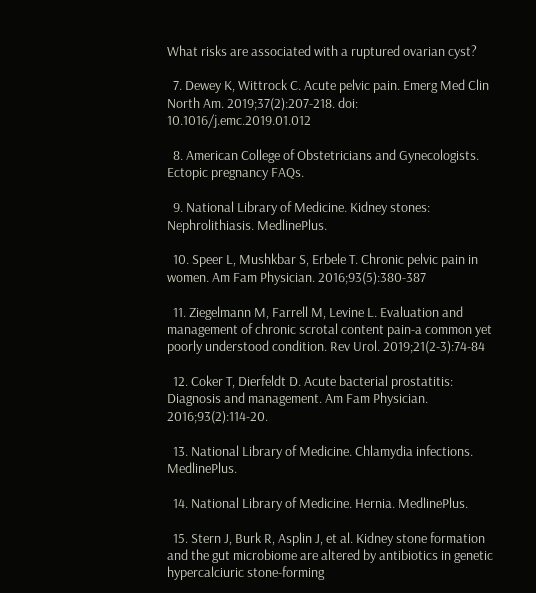What risks are associated with a ruptured ovarian cyst?

  7. Dewey K, Wittrock C. Acute pelvic pain. Emerg Med Clin North Am. 2019;37(2):207-218. doi: 10.1016/j.emc.2019.01.012

  8. American College of Obstetricians and Gynecologists. Ectopic pregnancy FAQs.

  9. National Library of Medicine. Kidney stones: Nephrolithiasis. MedlinePlus.

  10. Speer L, Mushkbar S, Erbele T. Chronic pelvic pain in women. Am Fam Physician. 2016;93(5):380-387

  11. Ziegelmann M, Farrell M, Levine L. Evaluation and management of chronic scrotal content pain-a common yet poorly understood condition. Rev Urol. 2019;21(2-3):74-84

  12. Coker T, Dierfeldt D. Acute bacterial prostatitis: Diagnosis and management. Am Fam Physician. 2016;93(2):114-20.

  13. National Library of Medicine. Chlamydia infections. MedlinePlus.

  14. National Library of Medicine. Hernia. MedlinePlus.

  15. Stern J, Burk R, Asplin J, et al. Kidney stone formation and the gut microbiome are altered by antibiotics in genetic hypercalciuric stone-forming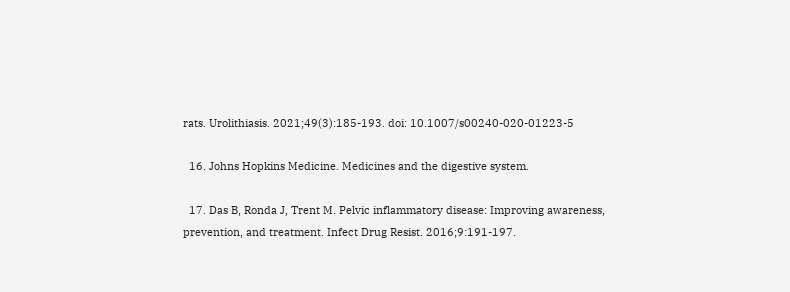rats. Urolithiasis. 2021;49(3):185-193. doi: 10.1007/s00240-020-01223-5

  16. Johns Hopkins Medicine. Medicines and the digestive system.

  17. Das B, Ronda J, Trent M. Pelvic inflammatory disease: Improving awareness, prevention, and treatment. Infect Drug Resist. 2016;9:191-197.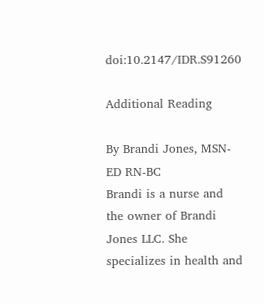doi:10.2147/IDR.S91260

Additional Reading

By Brandi Jones, MSN-ED RN-BC
Brandi is a nurse and the owner of Brandi Jones LLC. She specializes in health and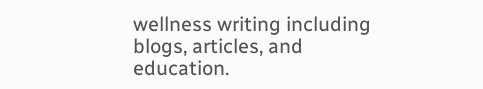wellness writing including blogs, articles, and education.